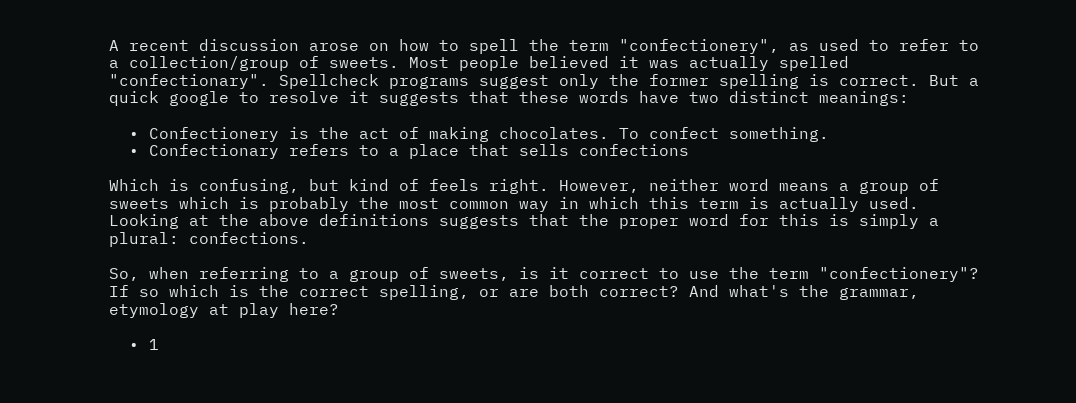A recent discussion arose on how to spell the term "confectionery", as used to refer to a collection/group of sweets. Most people believed it was actually spelled "confectionary". Spellcheck programs suggest only the former spelling is correct. But a quick google to resolve it suggests that these words have two distinct meanings:

  • Confectionery is the act of making chocolates. To confect something.
  • Confectionary refers to a place that sells confections

Which is confusing, but kind of feels right. However, neither word means a group of sweets which is probably the most common way in which this term is actually used. Looking at the above definitions suggests that the proper word for this is simply a plural: confections.

So, when referring to a group of sweets, is it correct to use the term "confectionery"? If so which is the correct spelling, or are both correct? And what's the grammar, etymology at play here?

  • 1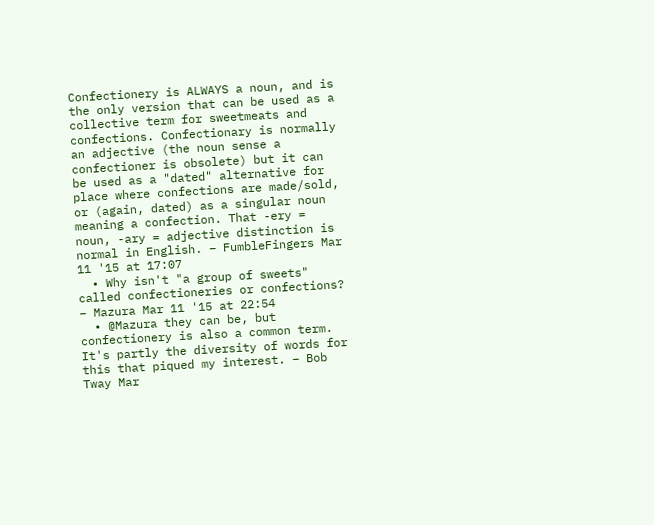Confectionery is ALWAYS a noun, and is the only version that can be used as a collective term for sweetmeats and confections. Confectionary is normally an adjective (the noun sense a confectioner is obsolete) but it can be used as a "dated" alternative for place where confections are made/sold, or (again, dated) as a singular noun meaning a confection. That -ery = noun, -ary = adjective distinction is normal in English. – FumbleFingers Mar 11 '15 at 17:07
  • Why isn't "a group of sweets" called confectioneries or confections? – Mazura Mar 11 '15 at 22:54
  • @Mazura they can be, but confectionery is also a common term. It's partly the diversity of words for this that piqued my interest. – Bob Tway Mar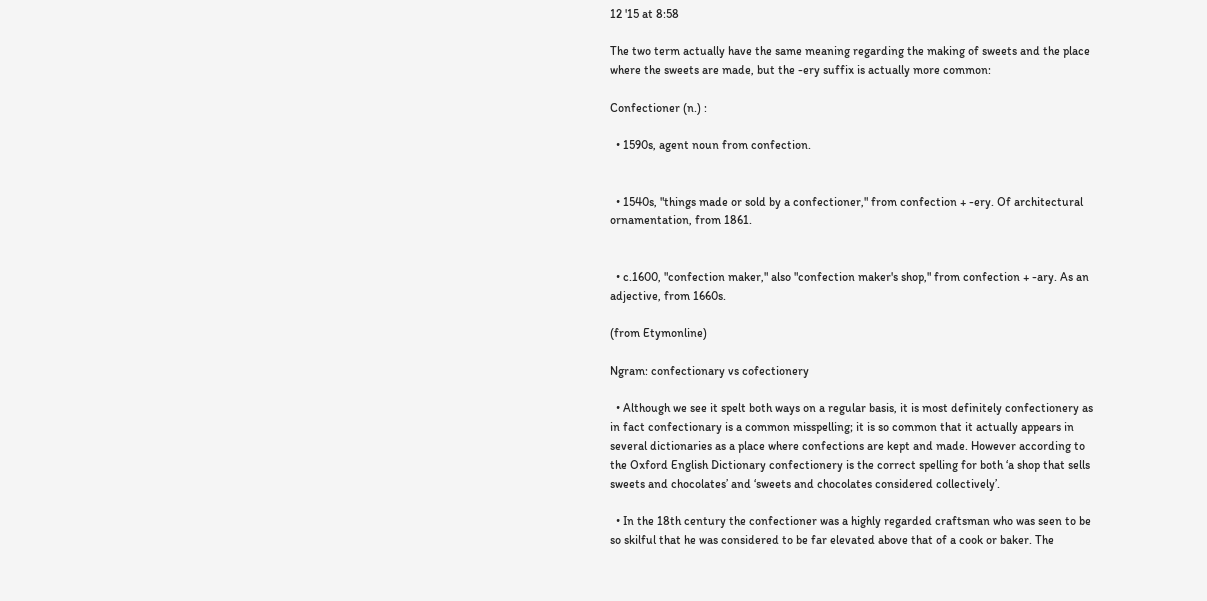12 '15 at 8:58

The two term actually have the same meaning regarding the making of sweets and the place where the sweets are made, but the -ery suffix is actually more common:

Confectioner (n.) :

  • 1590s, agent noun from confection.


  • 1540s, "things made or sold by a confectioner," from confection + -ery. Of architectural ornamentation, from 1861.


  • c.1600, "confection maker," also "confection maker's shop," from confection + -ary. As an adjective, from 1660s.

(from Etymonline)

Ngram: confectionary vs cofectionery

  • Although we see it spelt both ways on a regular basis, it is most definitely confectionery as in fact confectionary is a common misspelling; it is so common that it actually appears in several dictionaries as a place where confections are kept and made. However according to the Oxford English Dictionary confectionery is the correct spelling for both ‘a shop that sells sweets and chocolates’ and ‘sweets and chocolates considered collectively’.

  • In the 18th century the confectioner was a highly regarded craftsman who was seen to be so skilful that he was considered to be far elevated above that of a cook or baker. The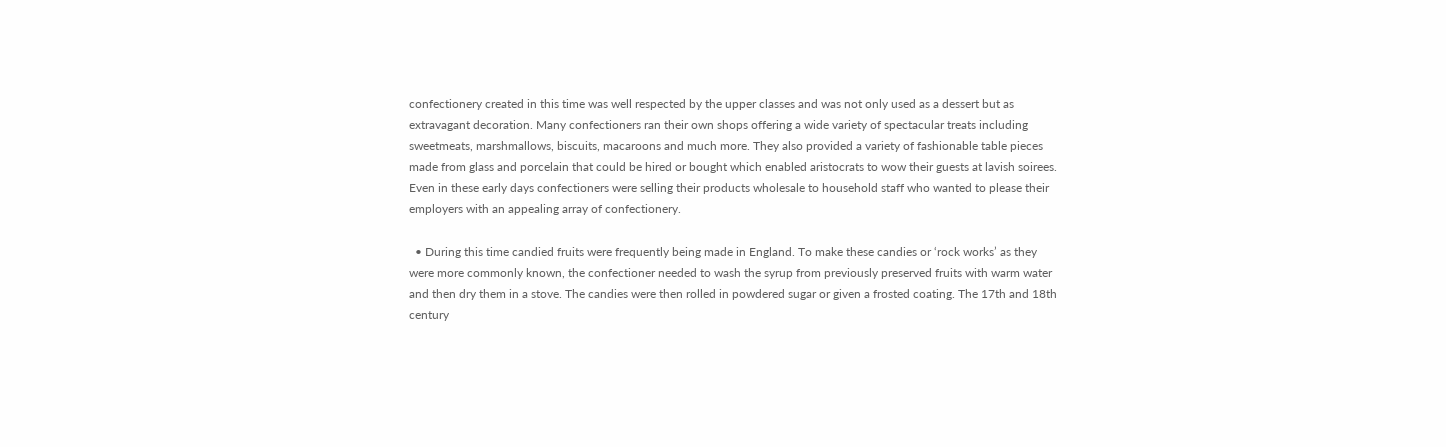confectionery created in this time was well respected by the upper classes and was not only used as a dessert but as extravagant decoration. Many confectioners ran their own shops offering a wide variety of spectacular treats including sweetmeats, marshmallows, biscuits, macaroons and much more. They also provided a variety of fashionable table pieces made from glass and porcelain that could be hired or bought which enabled aristocrats to wow their guests at lavish soirees. Even in these early days confectioners were selling their products wholesale to household staff who wanted to please their employers with an appealing array of confectionery.

  • During this time candied fruits were frequently being made in England. To make these candies or ‘rock works’ as they were more commonly known, the confectioner needed to wash the syrup from previously preserved fruits with warm water and then dry them in a stove. The candies were then rolled in powdered sugar or given a frosted coating. The 17th and 18th century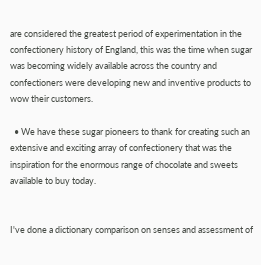are considered the greatest period of experimentation in the confectionery history of England, this was the time when sugar was becoming widely available across the country and confectioners were developing new and inventive products to wow their customers.

  • We have these sugar pioneers to thank for creating such an extensive and exciting array of confectionery that was the inspiration for the enormous range of chocolate and sweets available to buy today.


I've done a dictionary comparison on senses and assessment of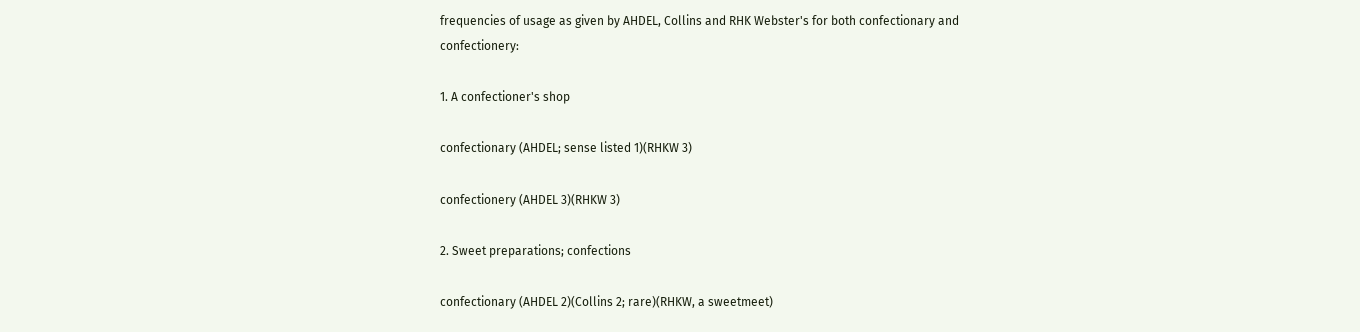frequencies of usage as given by AHDEL, Collins and RHK Webster's for both confectionary and confectionery:

1. A confectioner's shop

confectionary (AHDEL; sense listed 1)(RHKW 3)

confectionery (AHDEL 3)(RHKW 3)

2. Sweet preparations; confections

confectionary (AHDEL 2)(Collins 2; rare)(RHKW, a sweetmeet)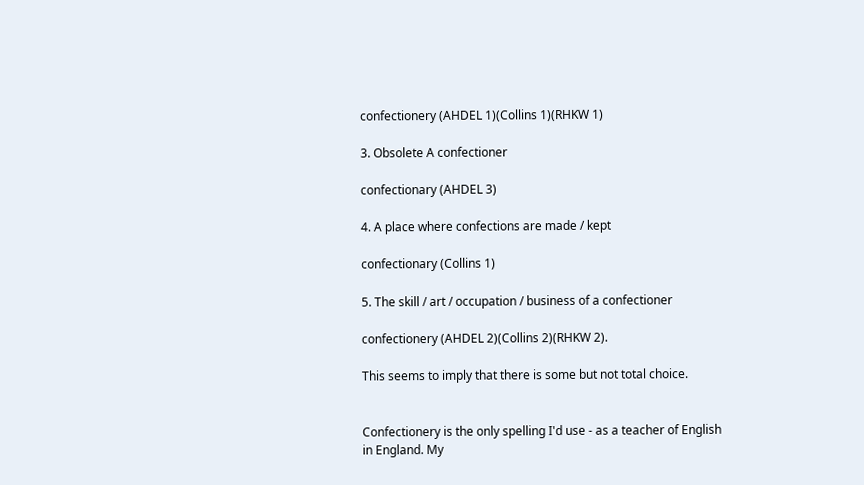confectionery (AHDEL 1)(Collins 1)(RHKW 1)

3. Obsolete A confectioner

confectionary (AHDEL 3)

4. A place where confections are made / kept

confectionary (Collins 1)

5. The skill / art / occupation / business of a confectioner

confectionery (AHDEL 2)(Collins 2)(RHKW 2).

This seems to imply that there is some but not total choice.


Confectionery is the only spelling I'd use - as a teacher of English in England. My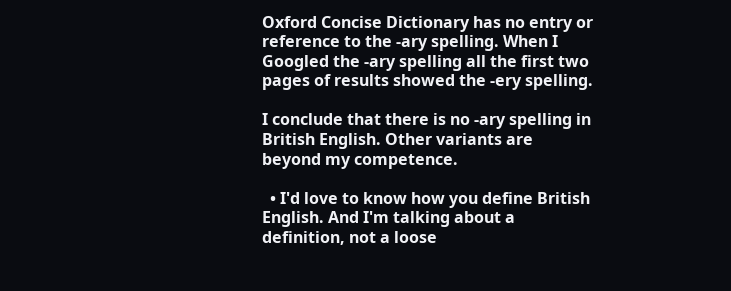Oxford Concise Dictionary has no entry or reference to the -ary spelling. When I Googled the -ary spelling all the first two pages of results showed the -ery spelling.

I conclude that there is no -ary spelling in British English. Other variants are beyond my competence.

  • I'd love to know how you define British English. And I'm talking about a definition, not a loose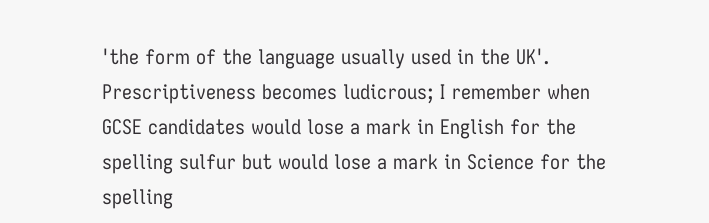'the form of the language usually used in the UK'. Prescriptiveness becomes ludicrous; I remember when GCSE candidates would lose a mark in English for the spelling sulfur but would lose a mark in Science for the spelling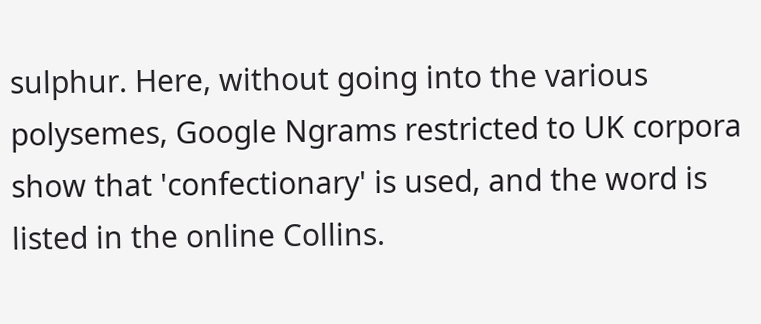sulphur. Here, without going into the various polysemes, Google Ngrams restricted to UK corpora show that 'confectionary' is used, and the word is listed in the online Collins.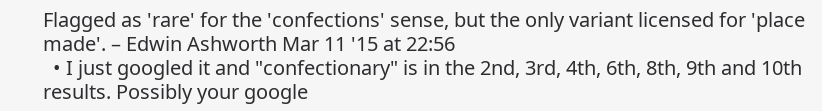Flagged as 'rare' for the 'confections' sense, but the only variant licensed for 'place made'. – Edwin Ashworth Mar 11 '15 at 22:56
  • I just googled it and "confectionary" is in the 2nd, 3rd, 4th, 6th, 8th, 9th and 10th results. Possibly your google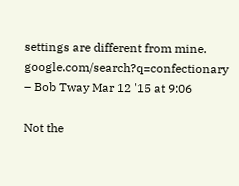settings are different from mine. google.com/search?q=confectionary – Bob Tway Mar 12 '15 at 9:06

Not the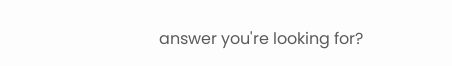answer you're looking for?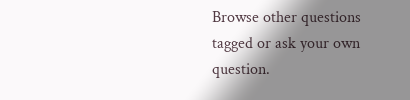Browse other questions tagged or ask your own question.